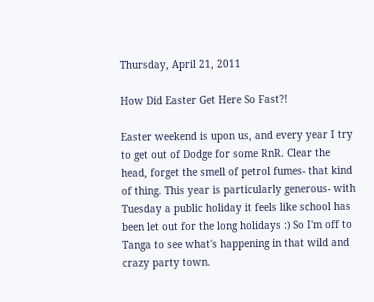Thursday, April 21, 2011

How Did Easter Get Here So Fast?!

Easter weekend is upon us, and every year I try to get out of Dodge for some RnR. Clear the head, forget the smell of petrol fumes- that kind of thing. This year is particularly generous- with Tuesday a public holiday it feels like school has been let out for the long holidays :) So I'm off to Tanga to see what's happening in that wild and crazy party town.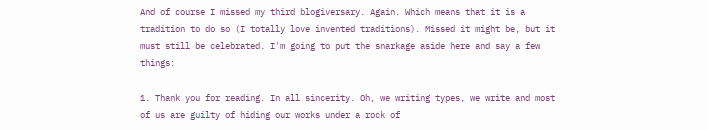And of course I missed my third blogiversary. Again. Which means that it is a tradition to do so (I totally love invented traditions). Missed it might be, but it must still be celebrated. I'm going to put the snarkage aside here and say a few things:

1. Thank you for reading. In all sincerity. Oh, we writing types, we write and most of us are guilty of hiding our works under a rock of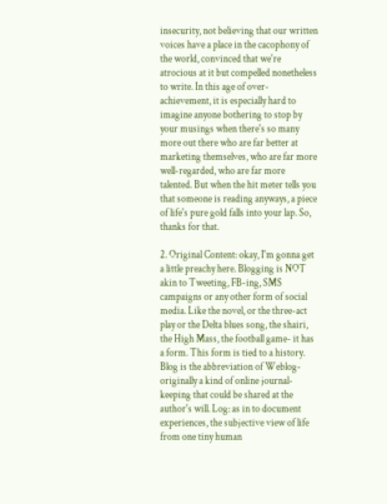insecurity, not believing that our written voices have a place in the cacophony of the world, convinced that we're atrocious at it but compelled nonetheless to write. In this age of over-achievement, it is especially hard to imagine anyone bothering to stop by your musings when there's so many more out there who are far better at marketing themselves, who are far more well-regarded, who are far more talented. But when the hit meter tells you that someone is reading anyways, a piece of life's pure gold falls into your lap. So, thanks for that.

2. Original Content: okay, I'm gonna get a little preachy here. Blogging is NOT akin to Tweeting, FB-ing, SMS campaigns or any other form of social media. Like the novel, or the three-act play or the Delta blues song, the shairi, the High Mass, the football game- it has a form. This form is tied to a history. Blog is the abbreviation of Weblog- originally a kind of online journal-keeping that could be shared at the author's will. Log: as in to document experiences, the subjective view of life from one tiny human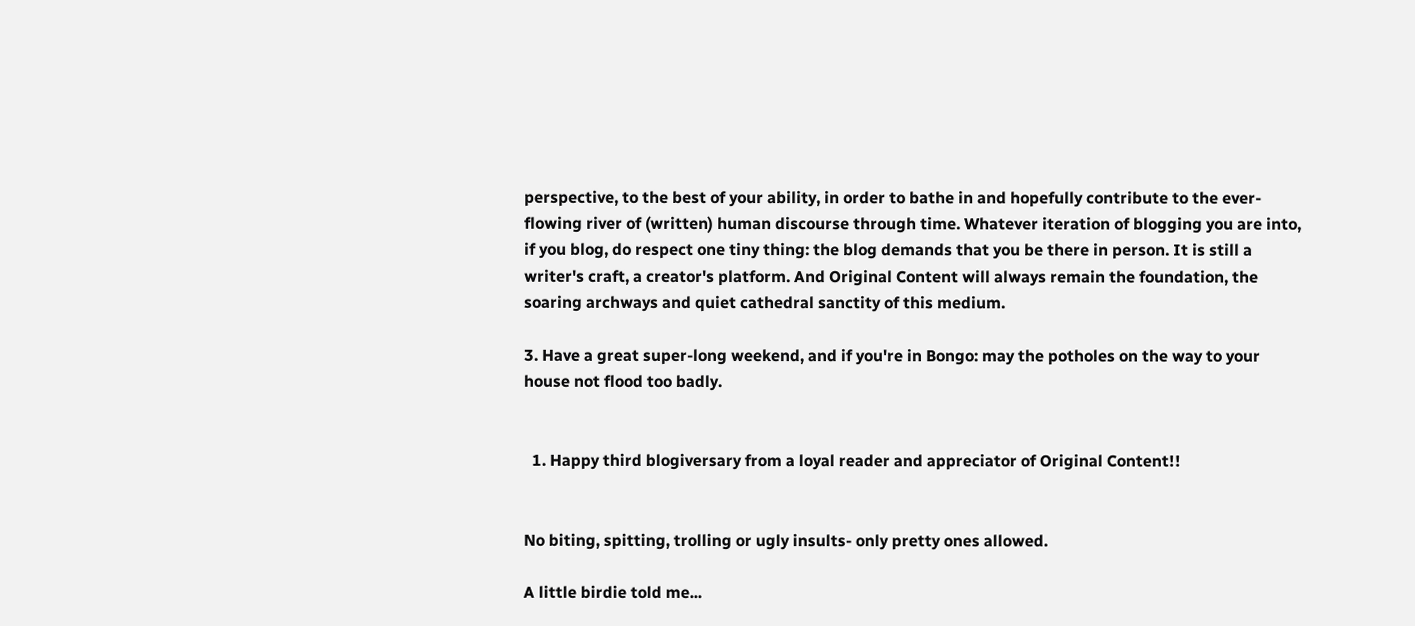perspective, to the best of your ability, in order to bathe in and hopefully contribute to the ever-flowing river of (written) human discourse through time. Whatever iteration of blogging you are into, if you blog, do respect one tiny thing: the blog demands that you be there in person. It is still a writer's craft, a creator's platform. And Original Content will always remain the foundation, the soaring archways and quiet cathedral sanctity of this medium.

3. Have a great super-long weekend, and if you're in Bongo: may the potholes on the way to your house not flood too badly.


  1. Happy third blogiversary from a loyal reader and appreciator of Original Content!!


No biting, spitting, trolling or ugly insults- only pretty ones allowed.

A little birdie told me...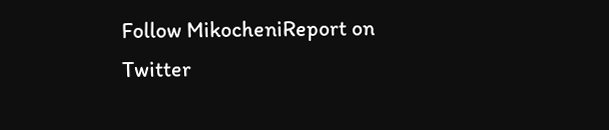Follow MikocheniReport on Twitter